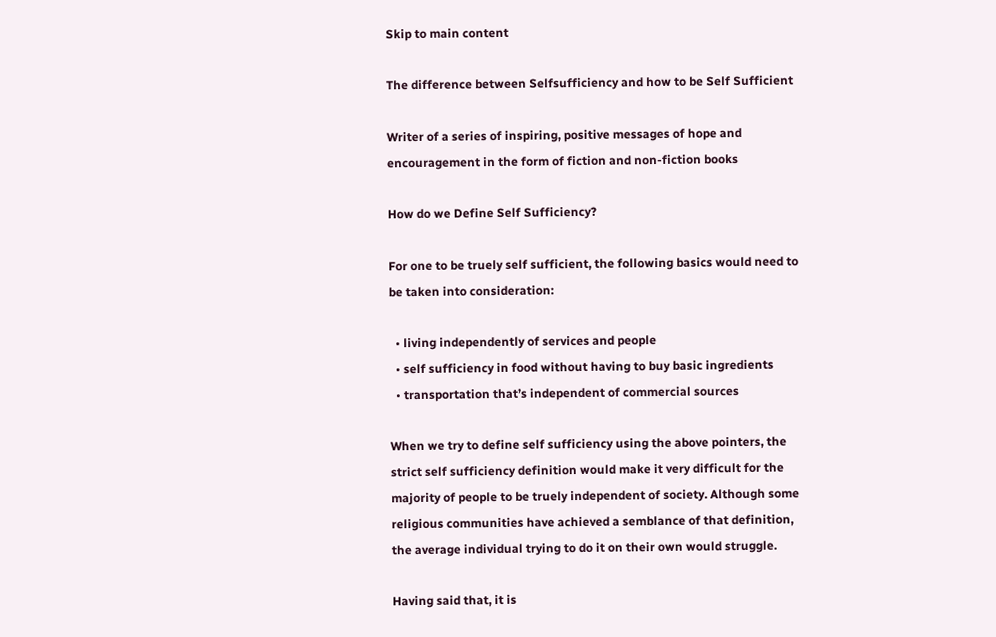Skip to main content

The difference between Selfsufficiency and how to be Self Sufficient

Writer of a series of inspiring, positive messages of hope and encouragement in the form of fiction and non-fiction books

How do we Define Self Sufficiency?

For one to be truely self sufficient, the following basics would need to be taken into consideration:

  • living independently of services and people
  • self sufficiency in food without having to buy basic ingredients
  • transportation that’s independent of commercial sources

When we try to define self sufficiency using the above pointers, the strict self sufficiency definition would make it very difficult for the majority of people to be truely independent of society. Although some religious communities have achieved a semblance of that definition, the average individual trying to do it on their own would struggle.

Having said that, it is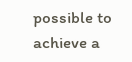possible to achieve a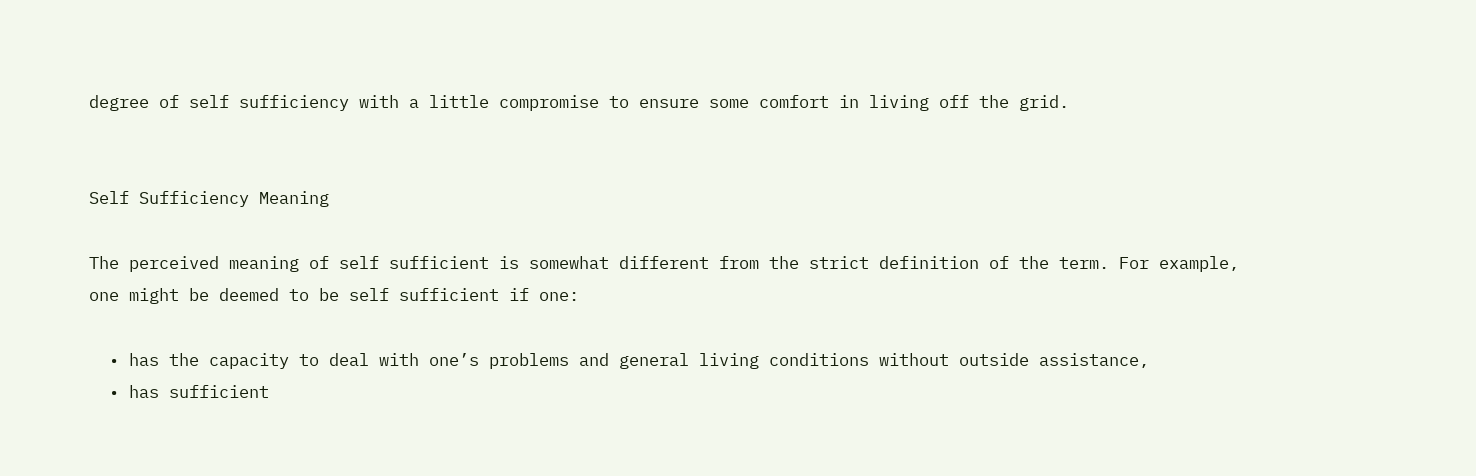degree of self sufficiency with a little compromise to ensure some comfort in living off the grid.


Self Sufficiency Meaning

The perceived meaning of self sufficient is somewhat different from the strict definition of the term. For example, one might be deemed to be self sufficient if one:

  • has the capacity to deal with one’s problems and general living conditions without outside assistance,
  • has sufficient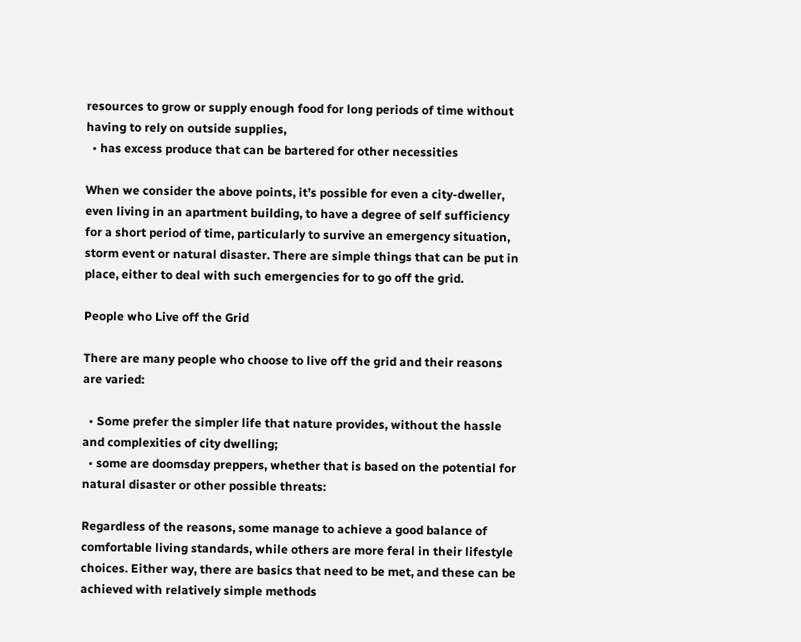resources to grow or supply enough food for long periods of time without having to rely on outside supplies,
  • has excess produce that can be bartered for other necessities

When we consider the above points, it’s possible for even a city-dweller, even living in an apartment building, to have a degree of self sufficiency for a short period of time, particularly to survive an emergency situation, storm event or natural disaster. There are simple things that can be put in place, either to deal with such emergencies for to go off the grid.

People who Live off the Grid

There are many people who choose to live off the grid and their reasons are varied:

  • Some prefer the simpler life that nature provides, without the hassle and complexities of city dwelling;
  • some are doomsday preppers, whether that is based on the potential for natural disaster or other possible threats:

Regardless of the reasons, some manage to achieve a good balance of comfortable living standards, while others are more feral in their lifestyle choices. Either way, there are basics that need to be met, and these can be achieved with relatively simple methods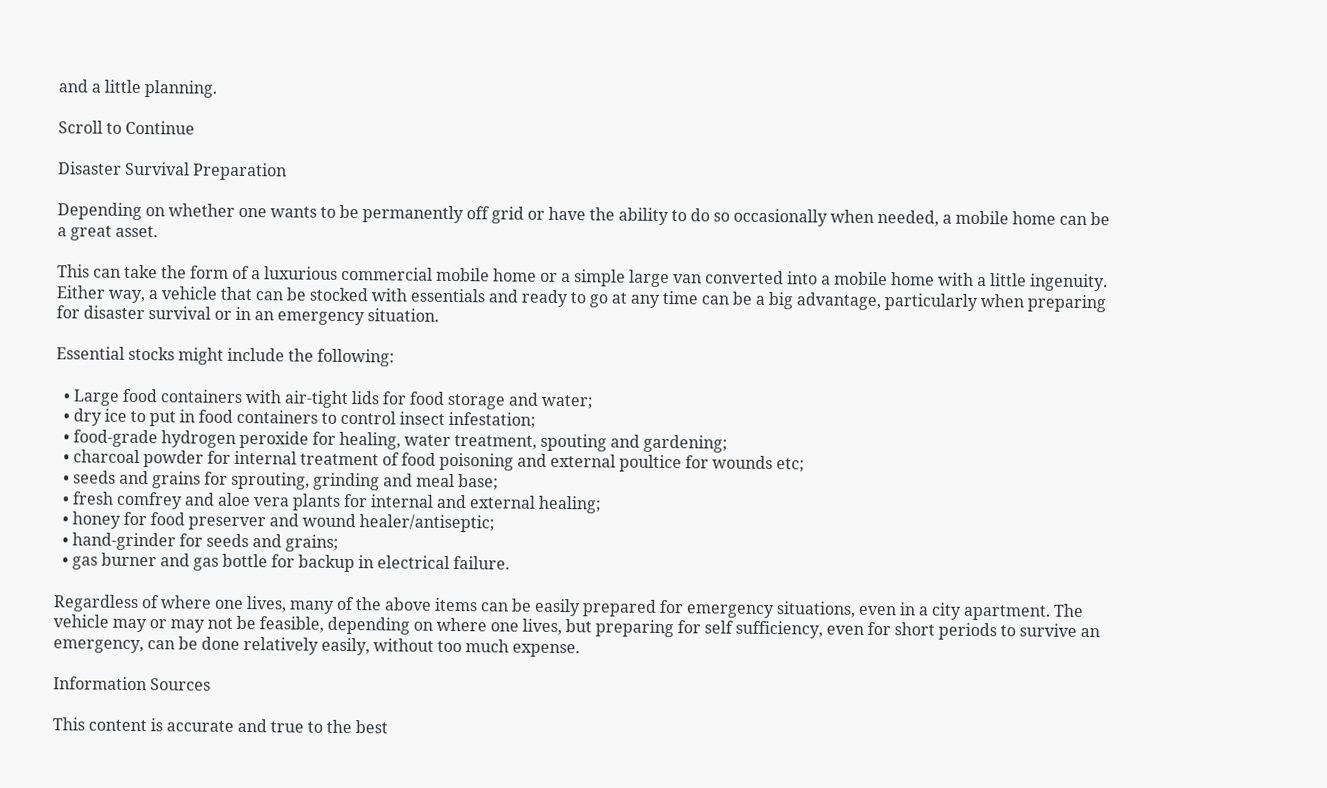and a little planning.

Scroll to Continue

Disaster Survival Preparation

Depending on whether one wants to be permanently off grid or have the ability to do so occasionally when needed, a mobile home can be a great asset.

This can take the form of a luxurious commercial mobile home or a simple large van converted into a mobile home with a little ingenuity. Either way, a vehicle that can be stocked with essentials and ready to go at any time can be a big advantage, particularly when preparing for disaster survival or in an emergency situation.

Essential stocks might include the following:

  • Large food containers with air-tight lids for food storage and water;
  • dry ice to put in food containers to control insect infestation;
  • food-grade hydrogen peroxide for healing, water treatment, spouting and gardening;
  • charcoal powder for internal treatment of food poisoning and external poultice for wounds etc;
  • seeds and grains for sprouting, grinding and meal base;
  • fresh comfrey and aloe vera plants for internal and external healing;
  • honey for food preserver and wound healer/antiseptic;
  • hand-grinder for seeds and grains;
  • gas burner and gas bottle for backup in electrical failure.

Regardless of where one lives, many of the above items can be easily prepared for emergency situations, even in a city apartment. The vehicle may or may not be feasible, depending on where one lives, but preparing for self sufficiency, even for short periods to survive an emergency, can be done relatively easily, without too much expense.

Information Sources

This content is accurate and true to the best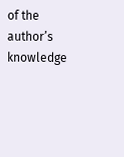of the author’s knowledge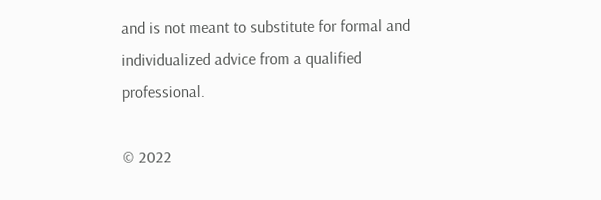and is not meant to substitute for formal and individualized advice from a qualified professional.

© 2022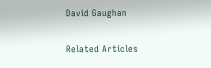David Gaughan

Related Articles